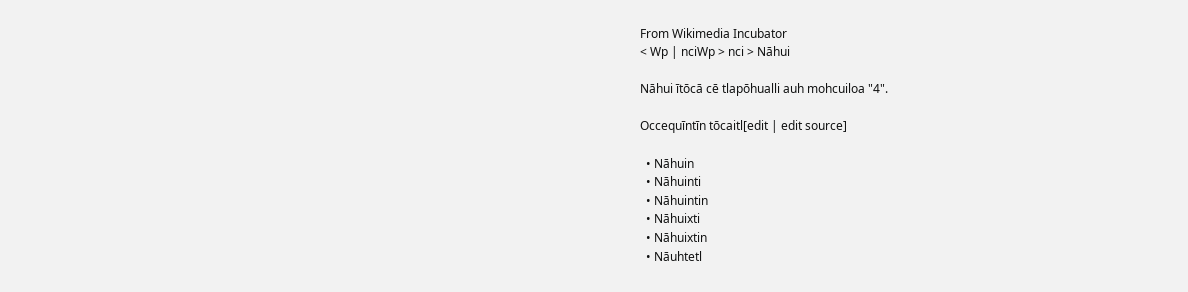From Wikimedia Incubator
< Wp | nciWp > nci > Nāhui

Nāhui ītōcā cē tlapōhualli auh mohcuiloa "4".

Occequīntīn tōcaitl[edit | edit source]

  • Nāhuin
  • Nāhuinti
  • Nāhuintin
  • Nāhuixti
  • Nāhuixtin
  • Nāuhtetl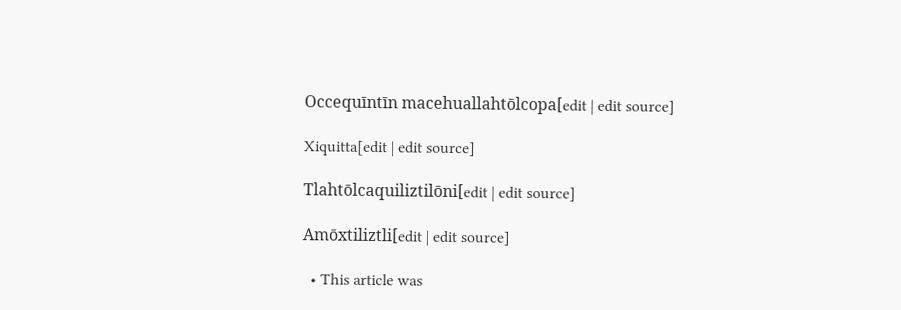Occequīntīn macehuallahtōlcopa[edit | edit source]

Xiquitta[edit | edit source]

Tlahtōlcaquiliztilōni[edit | edit source]

Amōxtiliztli[edit | edit source]

  • This article was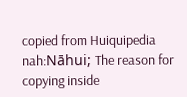copied from Huiquipedia nah:Nāhui; The reason for copying inside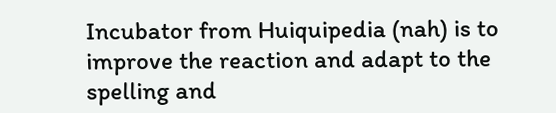Incubator from Huiquipedia (nah) is to improve the reaction and adapt to the spelling and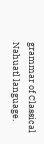grammar of Classical Nahuatl language.